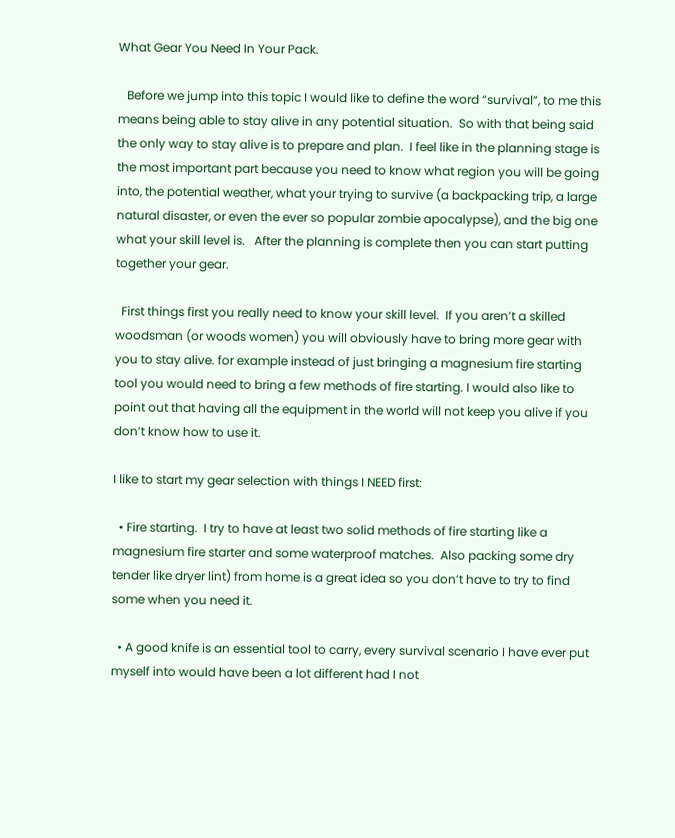What Gear You Need In Your Pack.

   Before we jump into this topic I would like to define the word “survival”, to me this means being able to stay alive in any potential situation.  So with that being said the only way to stay alive is to prepare and plan.  I feel like in the planning stage is the most important part because you need to know what region you will be going into, the potential weather, what your trying to survive (a backpacking trip, a large natural disaster, or even the ever so popular zombie apocalypse), and the big one what your skill level is.   After the planning is complete then you can start putting together your gear.

  First things first you really need to know your skill level.  If you aren’t a skilled woodsman (or woods women) you will obviously have to bring more gear with you to stay alive. for example instead of just bringing a magnesium fire starting tool you would need to bring a few methods of fire starting. I would also like to point out that having all the equipment in the world will not keep you alive if you don’t know how to use it.

I like to start my gear selection with things I NEED first:

  • Fire starting.  I try to have at least two solid methods of fire starting like a magnesium fire starter and some waterproof matches.  Also packing some dry tender like dryer lint) from home is a great idea so you don’t have to try to find some when you need it.

  • A good knife is an essential tool to carry, every survival scenario I have ever put myself into would have been a lot different had I not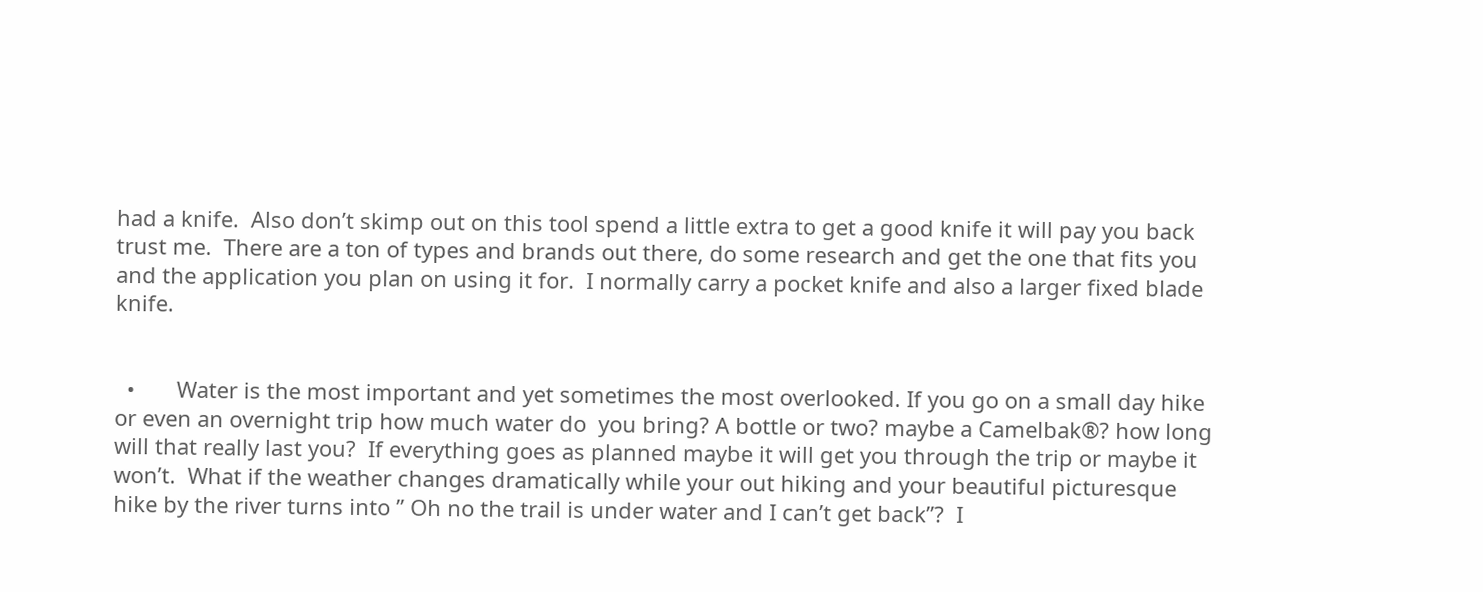had a knife.  Also don’t skimp out on this tool spend a little extra to get a good knife it will pay you back trust me.  There are a ton of types and brands out there, do some research and get the one that fits you and the application you plan on using it for.  I normally carry a pocket knife and also a larger fixed blade knife.


  •       Water is the most important and yet sometimes the most overlooked. If you go on a small day hike or even an overnight trip how much water do  you bring? A bottle or two? maybe a Camelbak®? how long will that really last you?  If everything goes as planned maybe it will get you through the trip or maybe it won’t.  What if the weather changes dramatically while your out hiking and your beautiful picturesque hike by the river turns into ” Oh no the trail is under water and I can’t get back”?  I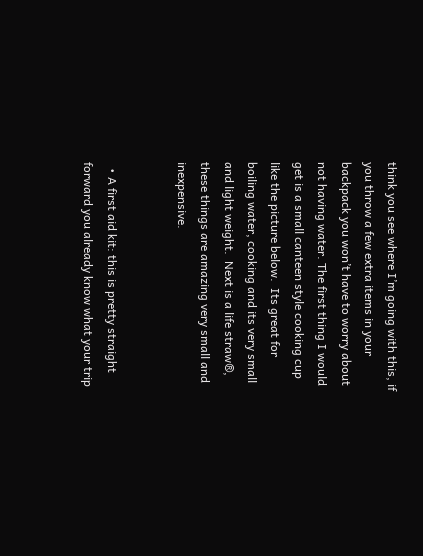think you see where I’m going with this, if you throw a few extra items in your backpack you won’t have to worry about not having water. The first thing I would get is a small canteen style cooking cup like the picture below.  Its great for boiling water, cooking and its very small and light weight.  Next is a life straw®, these things are amazing very small and inexpensive.


  • A first aid kit: this is pretty straight forward you already know what your trip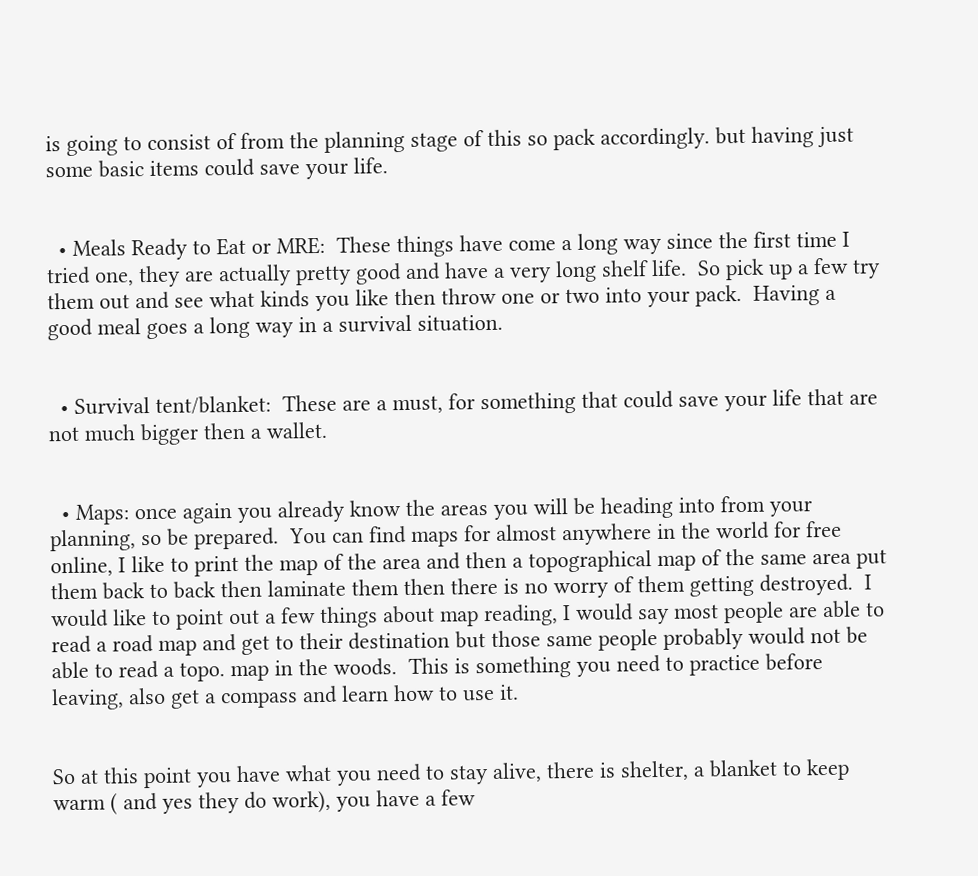is going to consist of from the planning stage of this so pack accordingly. but having just some basic items could save your life.


  • Meals Ready to Eat or MRE:  These things have come a long way since the first time I tried one, they are actually pretty good and have a very long shelf life.  So pick up a few try them out and see what kinds you like then throw one or two into your pack.  Having a good meal goes a long way in a survival situation.


  • Survival tent/blanket:  These are a must, for something that could save your life that are not much bigger then a wallet.


  • Maps: once again you already know the areas you will be heading into from your planning, so be prepared.  You can find maps for almost anywhere in the world for free online, I like to print the map of the area and then a topographical map of the same area put them back to back then laminate them then there is no worry of them getting destroyed.  I would like to point out a few things about map reading, I would say most people are able to read a road map and get to their destination but those same people probably would not be able to read a topo. map in the woods.  This is something you need to practice before leaving, also get a compass and learn how to use it.


So at this point you have what you need to stay alive, there is shelter, a blanket to keep warm ( and yes they do work), you have a few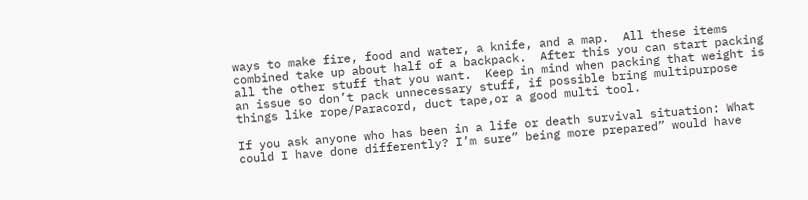ways to make fire, food and water, a knife, and a map.  All these items combined take up about half of a backpack.  After this you can start packing all the other stuff that you want.  Keep in mind when packing that weight is an issue so don’t pack unnecessary stuff, if possible bring multipurpose things like rope/Paracord, duct tape,or a good multi tool.

If you ask anyone who has been in a life or death survival situation: What could I have done differently? I’m sure” being more prepared” would have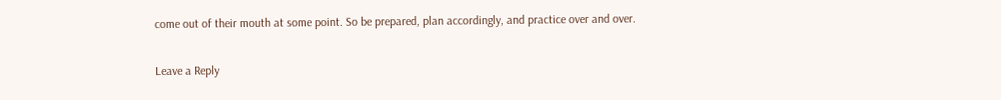come out of their mouth at some point. So be prepared, plan accordingly, and practice over and over.

Leave a Reply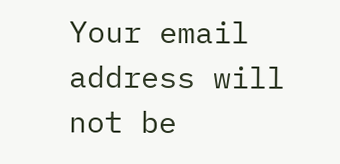Your email address will not be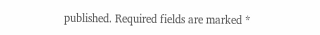published. Required fields are marked *